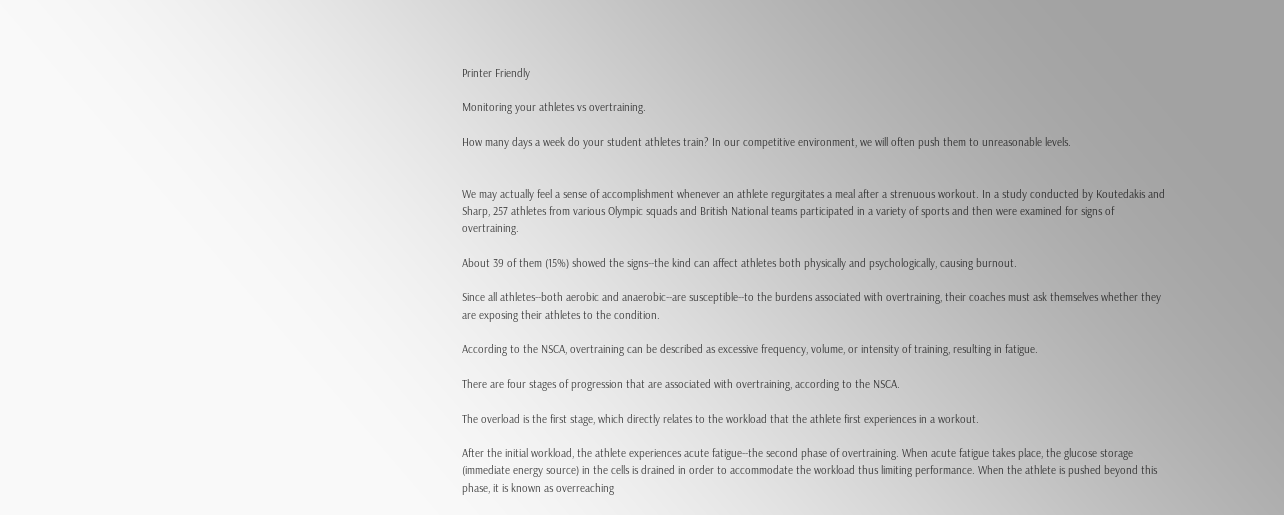Printer Friendly

Monitoring your athletes vs overtraining.

How many days a week do your student athletes train? In our competitive environment, we will often push them to unreasonable levels.


We may actually feel a sense of accomplishment whenever an athlete regurgitates a meal after a strenuous workout. In a study conducted by Koutedakis and Sharp, 257 athletes from various Olympic squads and British National teams participated in a variety of sports and then were examined for signs of overtraining.

About 39 of them (15%) showed the signs--the kind can affect athletes both physically and psychologically, causing burnout.

Since all athletes--both aerobic and anaerobic--are susceptible--to the burdens associated with overtraining, their coaches must ask themselves whether they are exposing their athletes to the condition.

According to the NSCA, overtraining can be described as excessive frequency, volume, or intensity of training, resulting in fatigue.

There are four stages of progression that are associated with overtraining, according to the NSCA.

The overload is the first stage, which directly relates to the workload that the athlete first experiences in a workout.

After the initial workload, the athlete experiences acute fatigue--the second phase of overtraining. When acute fatigue takes place, the glucose storage (immediate energy source) in the cells is drained in order to accommodate the workload thus limiting performance. When the athlete is pushed beyond this phase, it is known as overreaching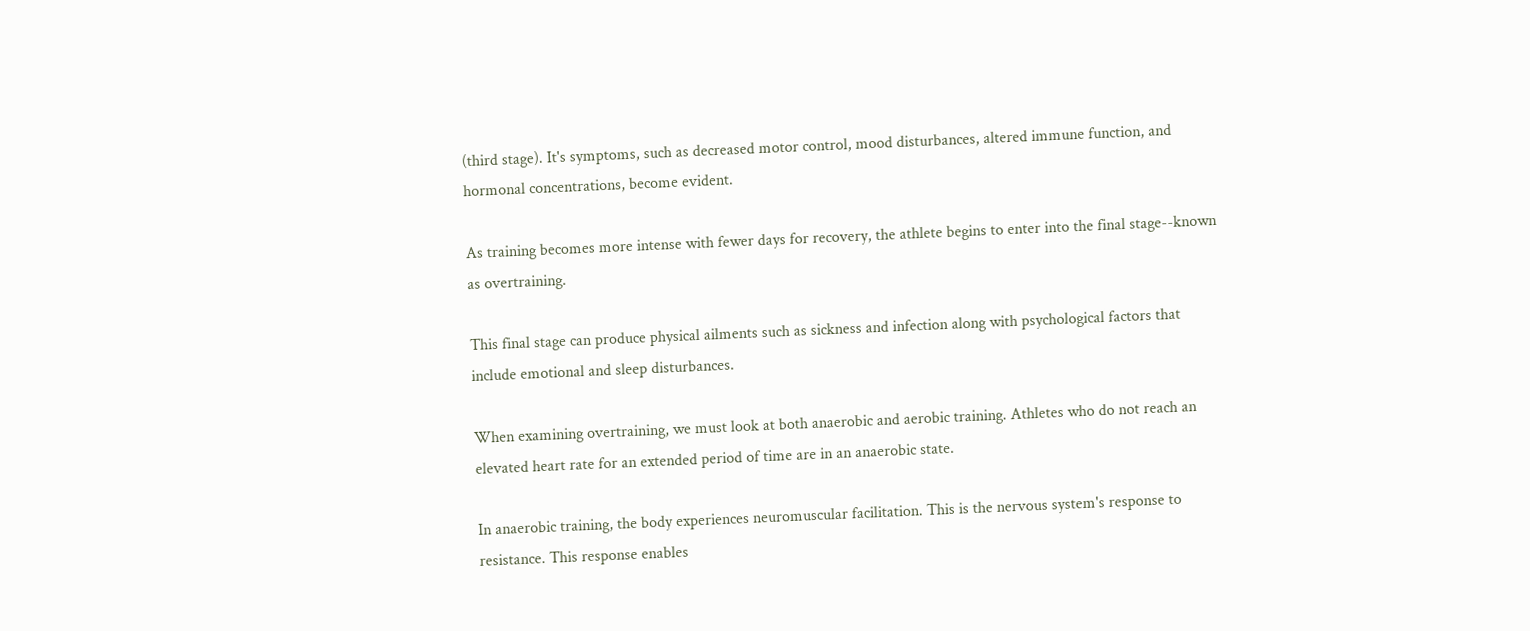(third stage). It's symptoms, such as decreased motor control, mood disturbances, altered immune function, and hormonal concentrations, become evident.

As training becomes more intense with fewer days for recovery, the athlete begins to enter into the final stage--known as overtraining.

This final stage can produce physical ailments such as sickness and infection along with psychological factors that include emotional and sleep disturbances.

When examining overtraining, we must look at both anaerobic and aerobic training. Athletes who do not reach an elevated heart rate for an extended period of time are in an anaerobic state.

In anaerobic training, the body experiences neuromuscular facilitation. This is the nervous system's response to resistance. This response enables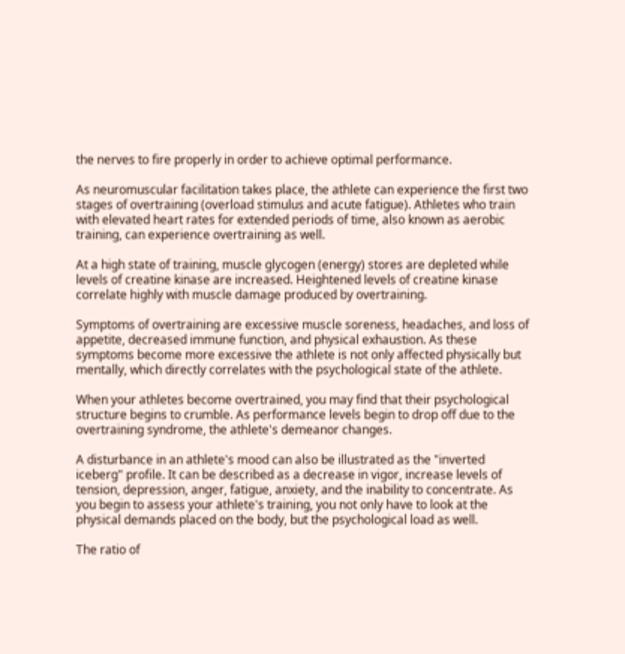the nerves to fire properly in order to achieve optimal performance.

As neuromuscular facilitation takes place, the athlete can experience the first two stages of overtraining (overload stimulus and acute fatigue). Athletes who train with elevated heart rates for extended periods of time, also known as aerobic training, can experience overtraining as well.

At a high state of training, muscle glycogen (energy) stores are depleted while levels of creatine kinase are increased. Heightened levels of creatine kinase correlate highly with muscle damage produced by overtraining.

Symptoms of overtraining are excessive muscle soreness, headaches, and loss of appetite, decreased immune function, and physical exhaustion. As these symptoms become more excessive the athlete is not only affected physically but mentally, which directly correlates with the psychological state of the athlete.

When your athletes become overtrained, you may find that their psychological structure begins to crumble. As performance levels begin to drop off due to the overtraining syndrome, the athlete's demeanor changes.

A disturbance in an athlete's mood can also be illustrated as the "inverted iceberg" profile. It can be described as a decrease in vigor, increase levels of tension, depression, anger, fatigue, anxiety, and the inability to concentrate. As you begin to assess your athlete's training, you not only have to look at the physical demands placed on the body, but the psychological load as well.

The ratio of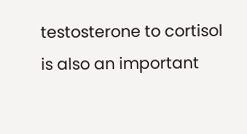testosterone to cortisol is also an important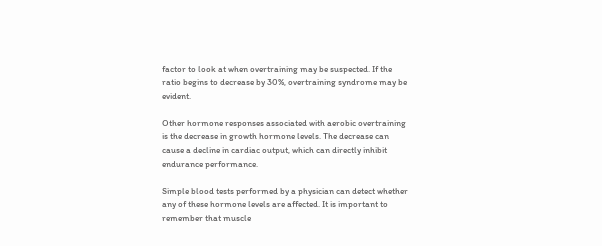factor to look at when overtraining may be suspected. If the ratio begins to decrease by 30%, overtraining syndrome may be evident.

Other hormone responses associated with aerobic overtraining is the decrease in growth hormone levels. The decrease can cause a decline in cardiac output, which can directly inhibit endurance performance.

Simple blood tests performed by a physician can detect whether any of these hormone levels are affected. It is important to remember that muscle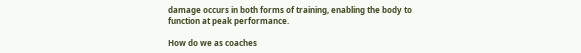damage occurs in both forms of training, enabling the body to function at peak performance.

How do we as coaches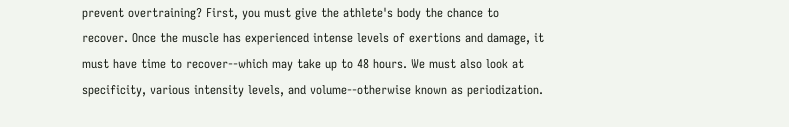prevent overtraining? First, you must give the athlete's body the chance to recover. Once the muscle has experienced intense levels of exertions and damage, it must have time to recover--which may take up to 48 hours. We must also look at specificity, various intensity levels, and volume--otherwise known as periodization.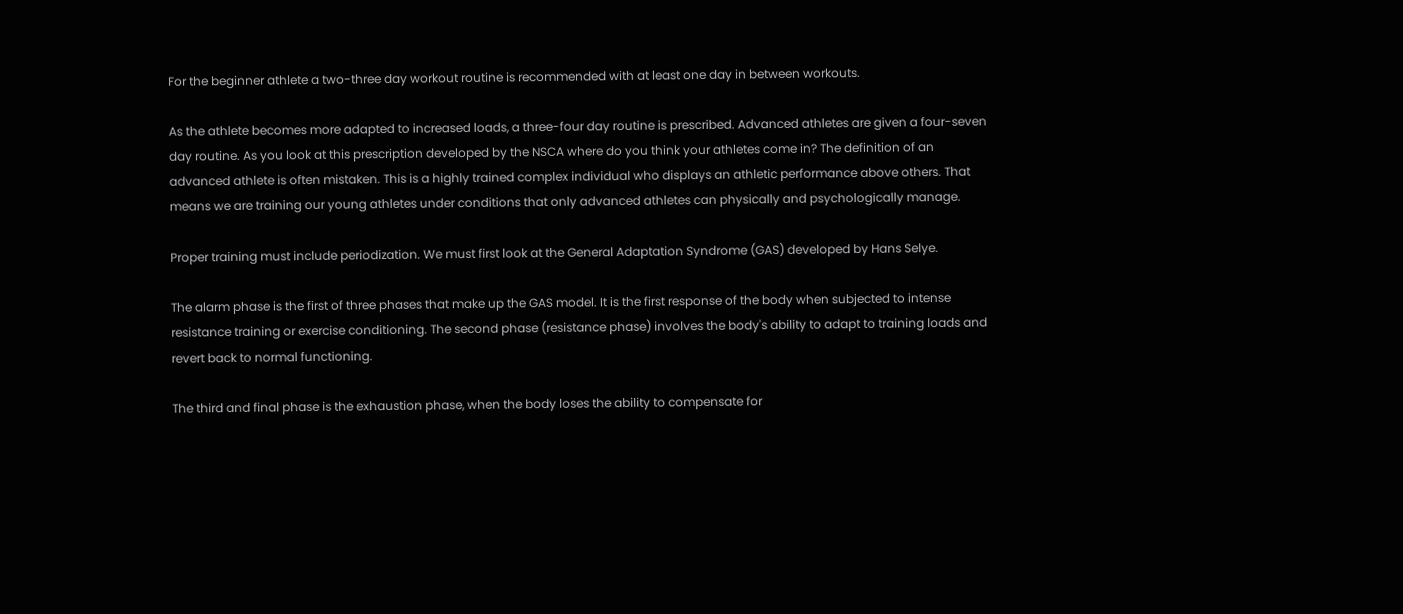For the beginner athlete a two-three day workout routine is recommended with at least one day in between workouts.

As the athlete becomes more adapted to increased loads, a three-four day routine is prescribed. Advanced athletes are given a four-seven day routine. As you look at this prescription developed by the NSCA where do you think your athletes come in? The definition of an advanced athlete is often mistaken. This is a highly trained complex individual who displays an athletic performance above others. That means we are training our young athletes under conditions that only advanced athletes can physically and psychologically manage.

Proper training must include periodization. We must first look at the General Adaptation Syndrome (GAS) developed by Hans Selye.

The alarm phase is the first of three phases that make up the GAS model. It is the first response of the body when subjected to intense resistance training or exercise conditioning. The second phase (resistance phase) involves the body's ability to adapt to training loads and revert back to normal functioning.

The third and final phase is the exhaustion phase, when the body loses the ability to compensate for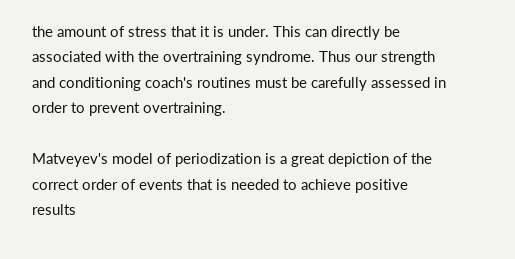the amount of stress that it is under. This can directly be associated with the overtraining syndrome. Thus our strength and conditioning coach's routines must be carefully assessed in order to prevent overtraining.

Matveyev's model of periodization is a great depiction of the correct order of events that is needed to achieve positive results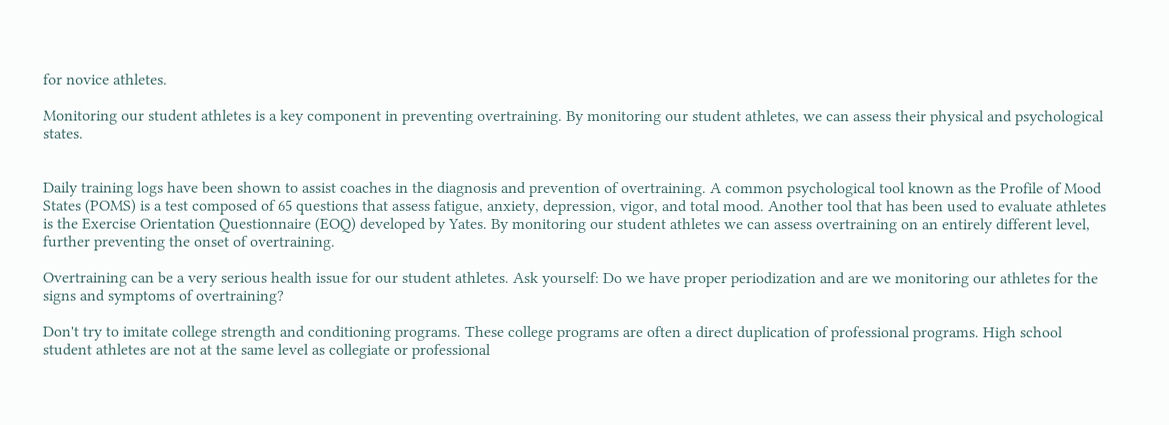for novice athletes.

Monitoring our student athletes is a key component in preventing overtraining. By monitoring our student athletes, we can assess their physical and psychological states.


Daily training logs have been shown to assist coaches in the diagnosis and prevention of overtraining. A common psychological tool known as the Profile of Mood States (POMS) is a test composed of 65 questions that assess fatigue, anxiety, depression, vigor, and total mood. Another tool that has been used to evaluate athletes is the Exercise Orientation Questionnaire (EOQ) developed by Yates. By monitoring our student athletes we can assess overtraining on an entirely different level, further preventing the onset of overtraining.

Overtraining can be a very serious health issue for our student athletes. Ask yourself: Do we have proper periodization and are we monitoring our athletes for the signs and symptoms of overtraining?

Don't try to imitate college strength and conditioning programs. These college programs are often a direct duplication of professional programs. High school student athletes are not at the same level as collegiate or professional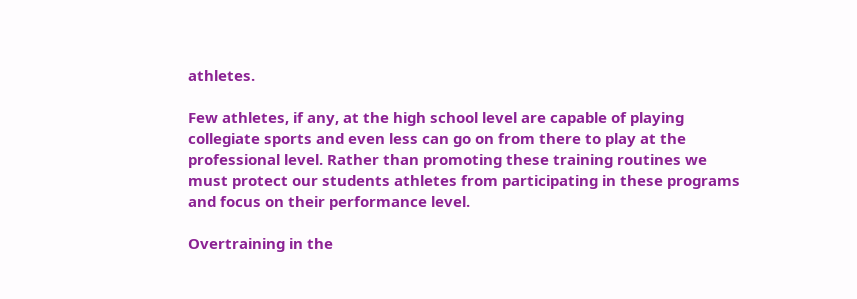athletes.

Few athletes, if any, at the high school level are capable of playing collegiate sports and even less can go on from there to play at the professional level. Rather than promoting these training routines we must protect our students athletes from participating in these programs and focus on their performance level.

Overtraining in the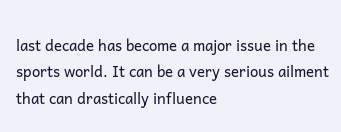last decade has become a major issue in the sports world. It can be a very serious ailment that can drastically influence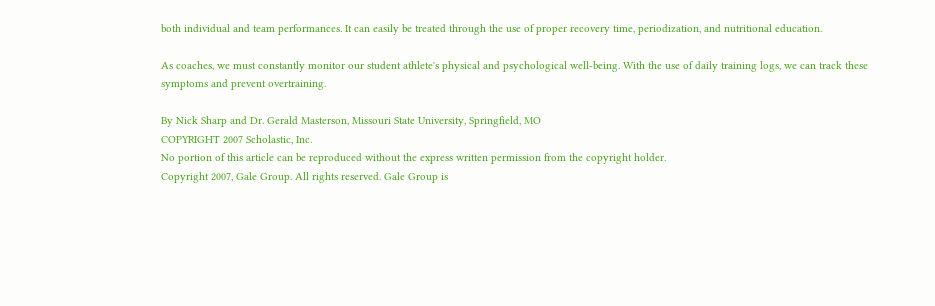both individual and team performances. It can easily be treated through the use of proper recovery time, periodization, and nutritional education.

As coaches, we must constantly monitor our student athlete's physical and psychological well-being. With the use of daily training logs, we can track these symptoms and prevent overtraining.

By Nick Sharp and Dr. Gerald Masterson, Missouri State University, Springfield, MO
COPYRIGHT 2007 Scholastic, Inc.
No portion of this article can be reproduced without the express written permission from the copyright holder.
Copyright 2007, Gale Group. All rights reserved. Gale Group is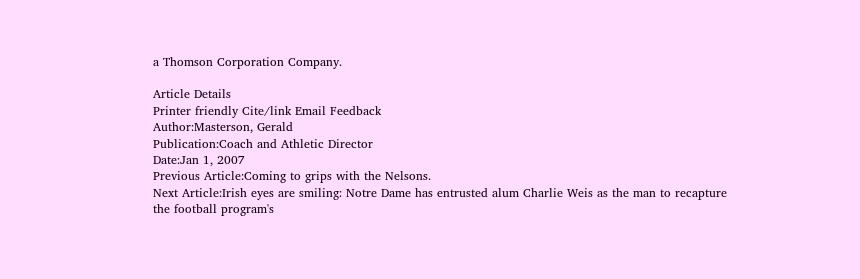a Thomson Corporation Company.

Article Details
Printer friendly Cite/link Email Feedback
Author:Masterson, Gerald
Publication:Coach and Athletic Director
Date:Jan 1, 2007
Previous Article:Coming to grips with the Nelsons.
Next Article:Irish eyes are smiling: Notre Dame has entrusted alum Charlie Weis as the man to recapture the football program's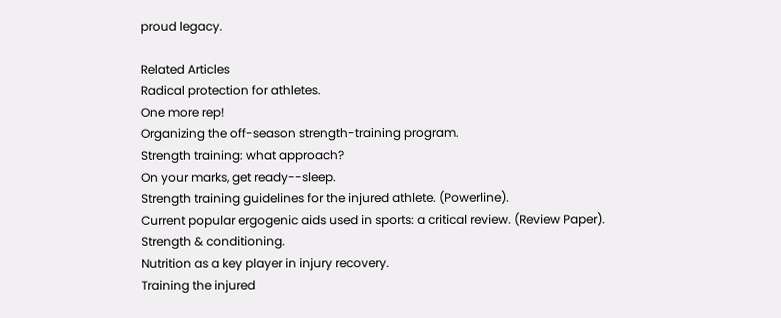proud legacy.

Related Articles
Radical protection for athletes.
One more rep!
Organizing the off-season strength-training program.
Strength training: what approach?
On your marks, get ready--sleep.
Strength training guidelines for the injured athlete. (Powerline).
Current popular ergogenic aids used in sports: a critical review. (Review Paper).
Strength & conditioning.
Nutrition as a key player in injury recovery.
Training the injured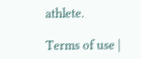athlete.

Terms of use |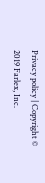Privacy policy | Copyright © 2019 Farlex, Inc.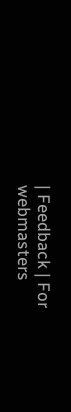| Feedback | For webmasters